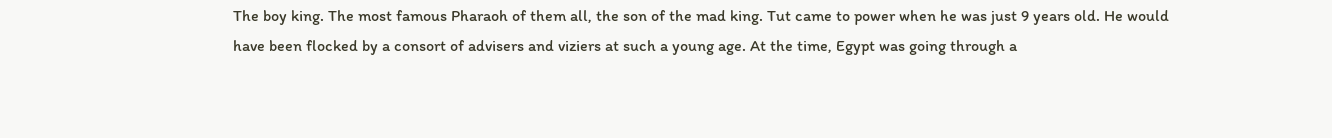The boy king. The most famous Pharaoh of them all, the son of the mad king. Tut came to power when he was just 9 years old. He would have been flocked by a consort of advisers and viziers at such a young age. At the time, Egypt was going through a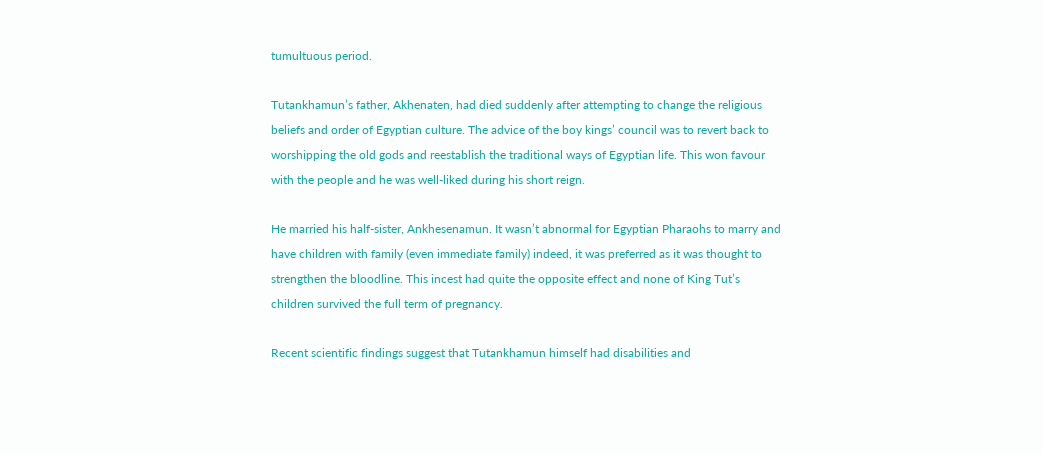tumultuous period.

Tutankhamun’s father, Akhenaten, had died suddenly after attempting to change the religious beliefs and order of Egyptian culture. The advice of the boy kings’ council was to revert back to worshipping the old gods and reestablish the traditional ways of Egyptian life. This won favour with the people and he was well-liked during his short reign.

He married his half-sister, Ankhesenamun. It wasn’t abnormal for Egyptian Pharaohs to marry and have children with family (even immediate family) indeed, it was preferred as it was thought to strengthen the bloodline. This incest had quite the opposite effect and none of King Tut’s children survived the full term of pregnancy.

Recent scientific findings suggest that Tutankhamun himself had disabilities and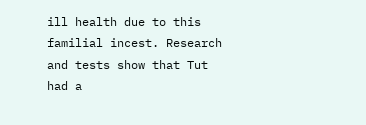ill health due to this familial incest. Research and tests show that Tut had a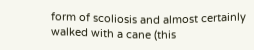form of scoliosis and almost certainly walked with a cane (this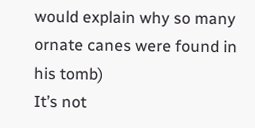would explain why so many ornate canes were found in his tomb)
It’s not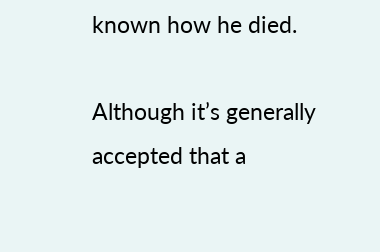known how he died.

Although it’s generally accepted that a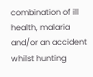combination of ill health, malaria and/or an accident whilst hunting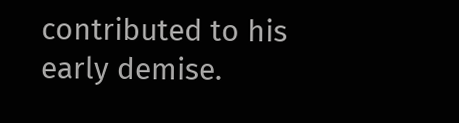contributed to his early demise.